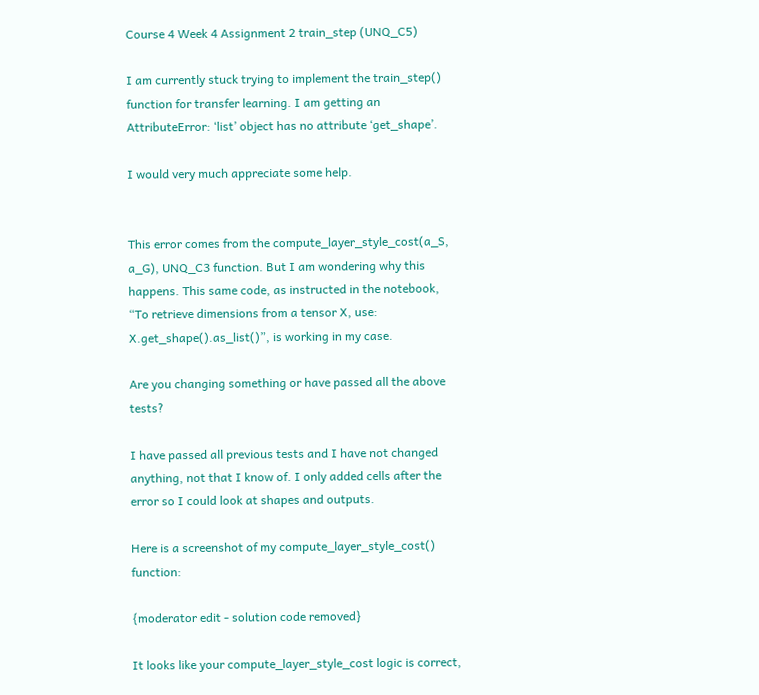Course 4 Week 4 Assignment 2 train_step (UNQ_C5)

I am currently stuck trying to implement the train_step() function for transfer learning. I am getting an AttributeError: ‘list’ object has no attribute ‘get_shape’.

I would very much appreciate some help.


This error comes from the compute_layer_style_cost(a_S, a_G), UNQ_C3 function. But I am wondering why this happens. This same code, as instructed in the notebook, “To retrieve dimensions from a tensor X, use: X.get_shape().as_list()”, is working in my case.

Are you changing something or have passed all the above tests?

I have passed all previous tests and I have not changed anything, not that I know of. I only added cells after the error so I could look at shapes and outputs.

Here is a screenshot of my compute_layer_style_cost() function:

{moderator edit - solution code removed}

It looks like your compute_layer_style_cost logic is correct,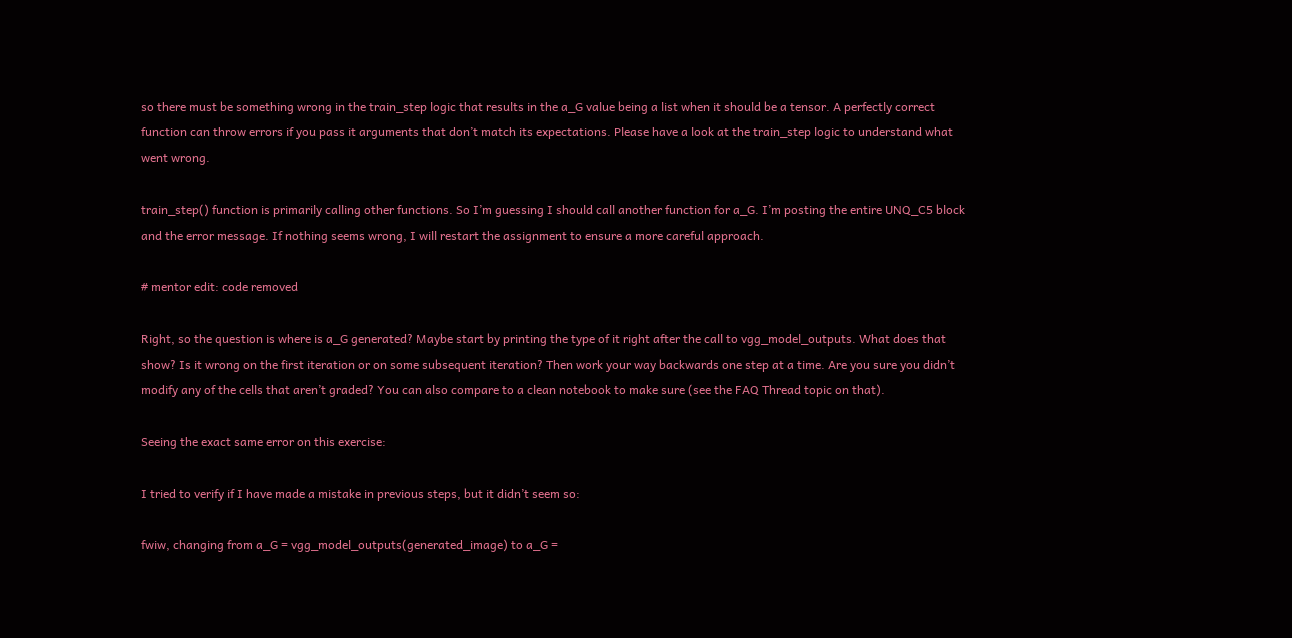so there must be something wrong in the train_step logic that results in the a_G value being a list when it should be a tensor. A perfectly correct function can throw errors if you pass it arguments that don’t match its expectations. Please have a look at the train_step logic to understand what went wrong.

train_step() function is primarily calling other functions. So I’m guessing I should call another function for a_G. I’m posting the entire UNQ_C5 block and the error message. If nothing seems wrong, I will restart the assignment to ensure a more careful approach.

# mentor edit: code removed

Right, so the question is where is a_G generated? Maybe start by printing the type of it right after the call to vgg_model_outputs. What does that show? Is it wrong on the first iteration or on some subsequent iteration? Then work your way backwards one step at a time. Are you sure you didn’t modify any of the cells that aren’t graded? You can also compare to a clean notebook to make sure (see the FAQ Thread topic on that).

Seeing the exact same error on this exercise:

I tried to verify if I have made a mistake in previous steps, but it didn’t seem so:

fwiw, changing from a_G = vgg_model_outputs(generated_image) to a_G =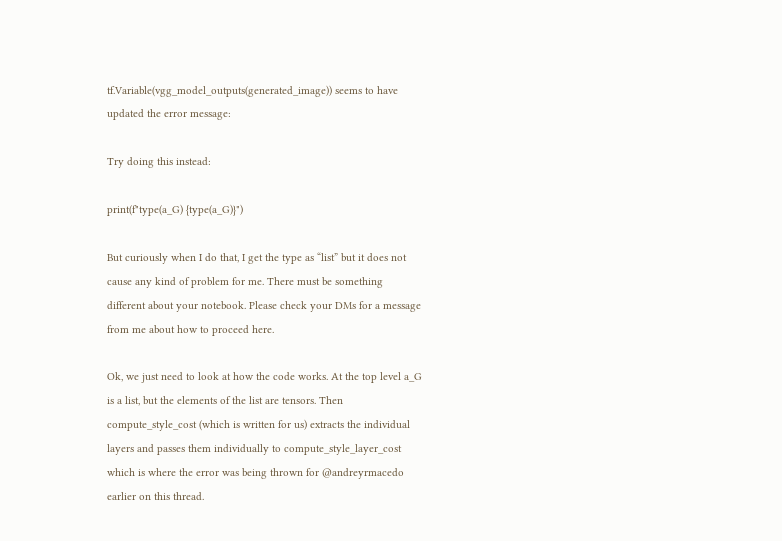tf.Variable(vgg_model_outputs(generated_image)) seems to have updated the error message:

Try doing this instead:

print(f"type(a_G) {type(a_G)}")

But curiously when I do that, I get the type as “list” but it does not cause any kind of problem for me. There must be something different about your notebook. Please check your DMs for a message from me about how to proceed here.

Ok, we just need to look at how the code works. At the top level a_G is a list, but the elements of the list are tensors. Then compute_style_cost (which is written for us) extracts the individual layers and passes them individually to compute_style_layer_cost which is where the error was being thrown for @andreyrmacedo earlier on this thread.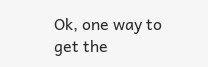Ok, one way to get the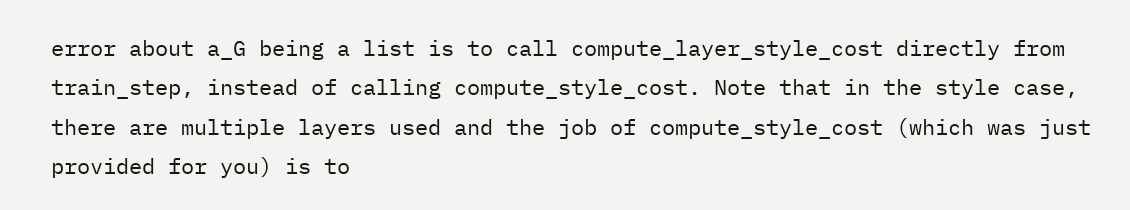error about a_G being a list is to call compute_layer_style_cost directly from train_step, instead of calling compute_style_cost. Note that in the style case, there are multiple layers used and the job of compute_style_cost (which was just provided for you) is to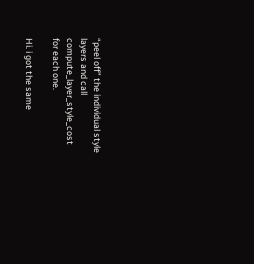“peel off” the individual style layers and call compute_layer_style_cost for each one.

Hi. i got the same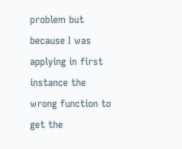problem but because I was applying in first instance the wrong function to get the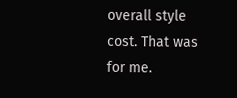overall style cost. That was for me.